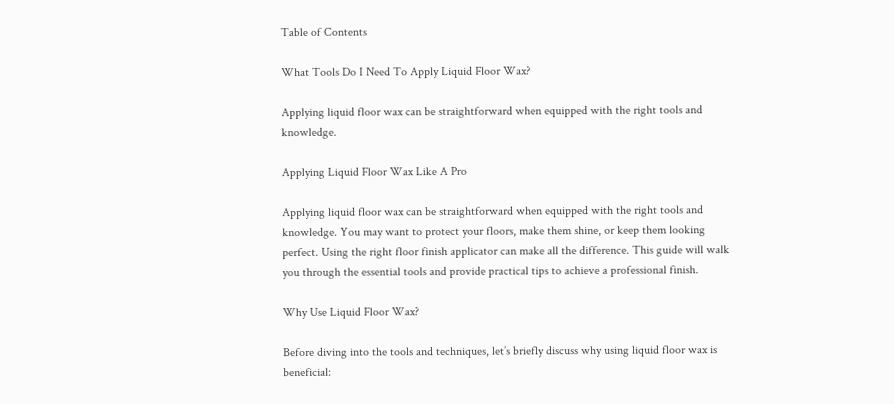Table of Contents

What Tools Do I Need To Apply Liquid Floor Wax?

Applying liquid floor wax can be straightforward when equipped with the right tools and knowledge.

Applying Liquid Floor Wax Like A Pro

Applying liquid floor wax can be straightforward when equipped with the right tools and knowledge. You may want to protect your floors, make them shine, or keep them looking perfect. Using the right floor finish applicator can make all the difference. This guide will walk you through the essential tools and provide practical tips to achieve a professional finish.

Why Use Liquid Floor Wax?

Before diving into the tools and techniques, let’s briefly discuss why using liquid floor wax is beneficial: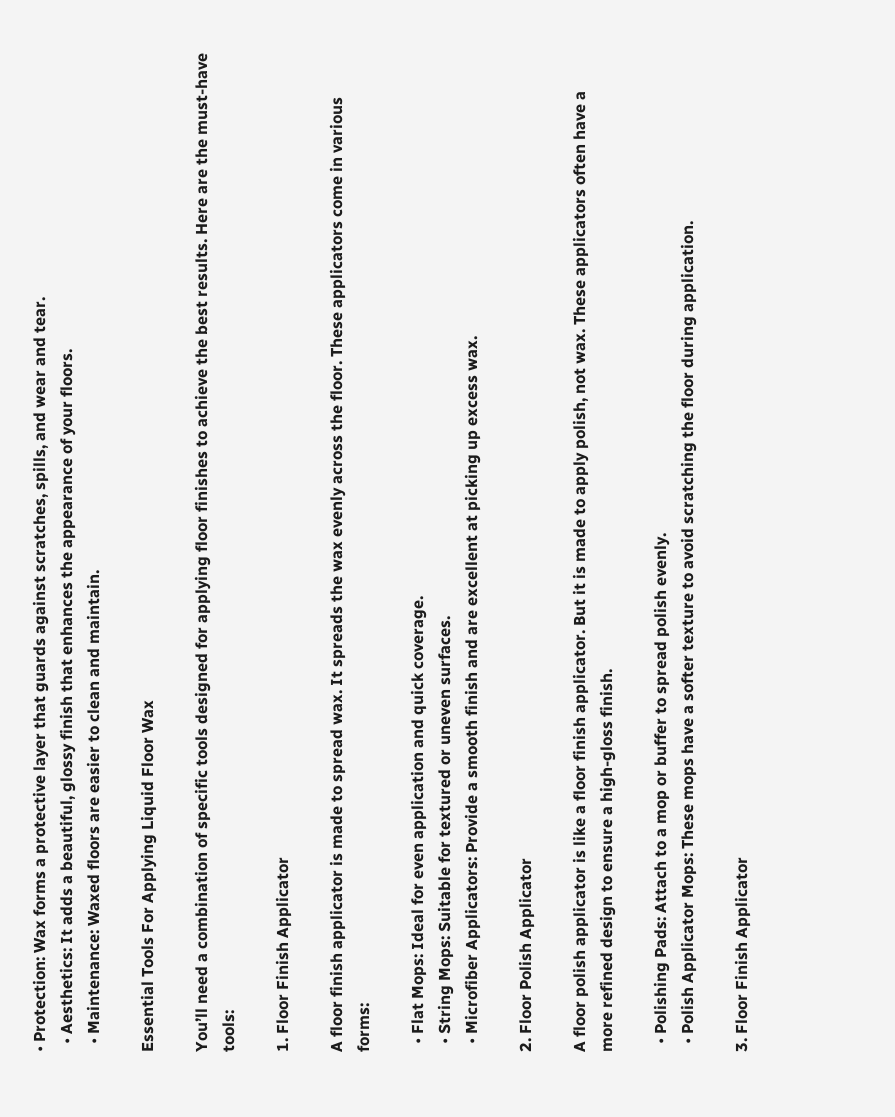• Protection: Wax forms a protective layer that guards against scratches, spills, and wear and tear.
  • Aesthetics: It adds a beautiful, glossy finish that enhances the appearance of your floors.
  • Maintenance: Waxed floors are easier to clean and maintain.

Essential Tools For Applying Liquid Floor Wax

You’ll need a combination of specific tools designed for applying floor finishes to achieve the best results. Here are the must-have tools:

1. Floor Finish Applicator

A floor finish applicator is made to spread wax. It spreads the wax evenly across the floor. These applicators come in various forms:

  • Flat Mops: Ideal for even application and quick coverage.
  • String Mops: Suitable for textured or uneven surfaces.
  • Microfiber Applicators: Provide a smooth finish and are excellent at picking up excess wax.

2. Floor Polish Applicator

A floor polish applicator is like a floor finish applicator. But it is made to apply polish, not wax. These applicators often have a more refined design to ensure a high-gloss finish.

  • Polishing Pads: Attach to a mop or buffer to spread polish evenly.
  • Polish Applicator Mops: These mops have a softer texture to avoid scratching the floor during application.

3. Floor Finish Applicator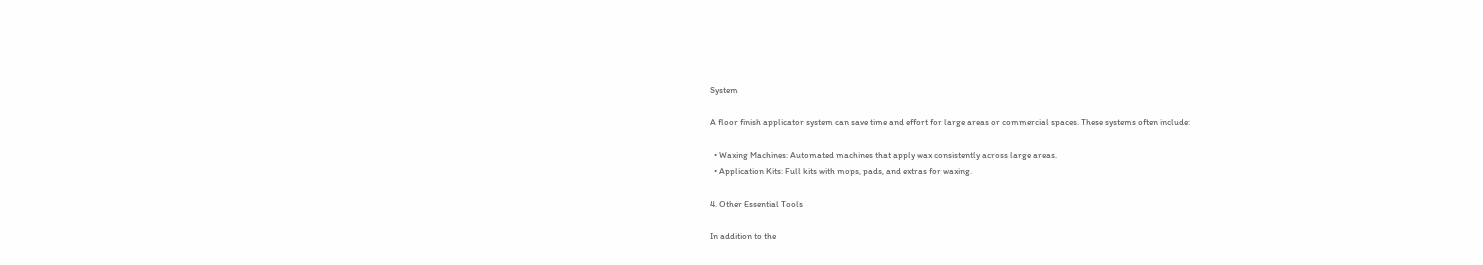System

A floor finish applicator system can save time and effort for large areas or commercial spaces. These systems often include:

  • Waxing Machines: Automated machines that apply wax consistently across large areas.
  • Application Kits: Full kits with mops, pads, and extras for waxing.

4. Other Essential Tools

In addition to the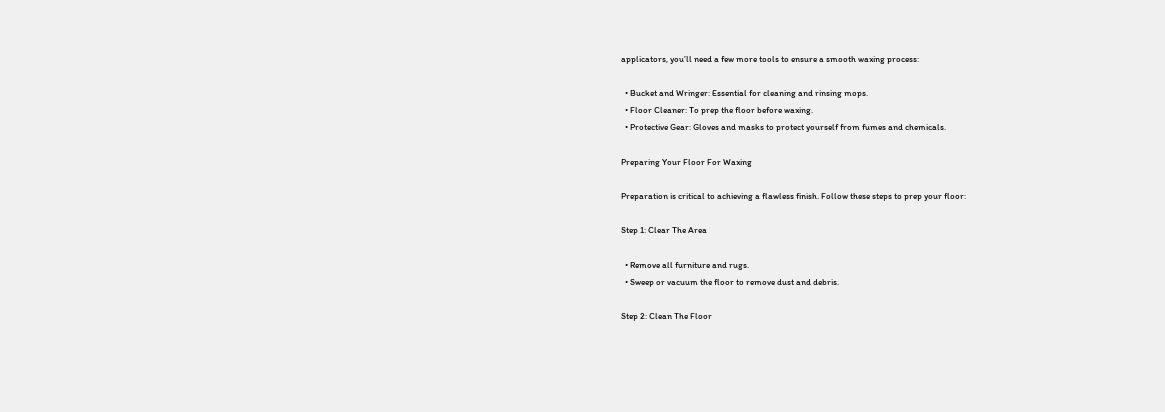applicators, you’ll need a few more tools to ensure a smooth waxing process:

  • Bucket and Wringer: Essential for cleaning and rinsing mops.
  • Floor Cleaner: To prep the floor before waxing.
  • Protective Gear: Gloves and masks to protect yourself from fumes and chemicals.

Preparing Your Floor For Waxing

Preparation is critical to achieving a flawless finish. Follow these steps to prep your floor:

Step 1: Clear The Area

  • Remove all furniture and rugs.
  • Sweep or vacuum the floor to remove dust and debris.

Step 2: Clean The Floor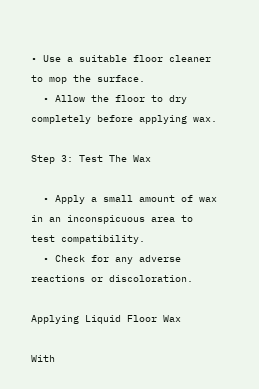• Use a suitable floor cleaner to mop the surface.
  • Allow the floor to dry completely before applying wax.

Step 3: Test The Wax

  • Apply a small amount of wax in an inconspicuous area to test compatibility.
  • Check for any adverse reactions or discoloration.

Applying Liquid Floor Wax

With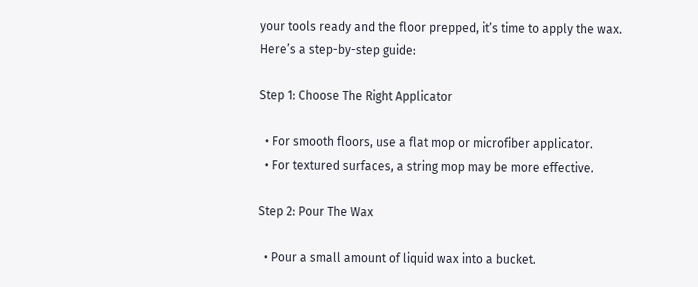your tools ready and the floor prepped, it’s time to apply the wax. Here’s a step-by-step guide:

Step 1: Choose The Right Applicator

  • For smooth floors, use a flat mop or microfiber applicator.
  • For textured surfaces, a string mop may be more effective.

Step 2: Pour The Wax

  • Pour a small amount of liquid wax into a bucket.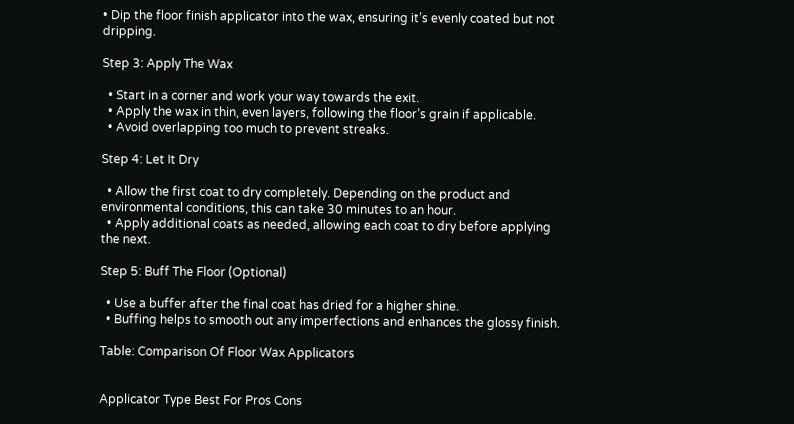• Dip the floor finish applicator into the wax, ensuring it’s evenly coated but not dripping.

Step 3: Apply The Wax

  • Start in a corner and work your way towards the exit.
  • Apply the wax in thin, even layers, following the floor’s grain if applicable.
  • Avoid overlapping too much to prevent streaks.

Step 4: Let It Dry

  • Allow the first coat to dry completely. Depending on the product and environmental conditions, this can take 30 minutes to an hour.
  • Apply additional coats as needed, allowing each coat to dry before applying the next.

Step 5: Buff The Floor (Optional)

  • Use a buffer after the final coat has dried for a higher shine.
  • Buffing helps to smooth out any imperfections and enhances the glossy finish.

Table: Comparison Of Floor Wax Applicators


Applicator Type Best For Pros Cons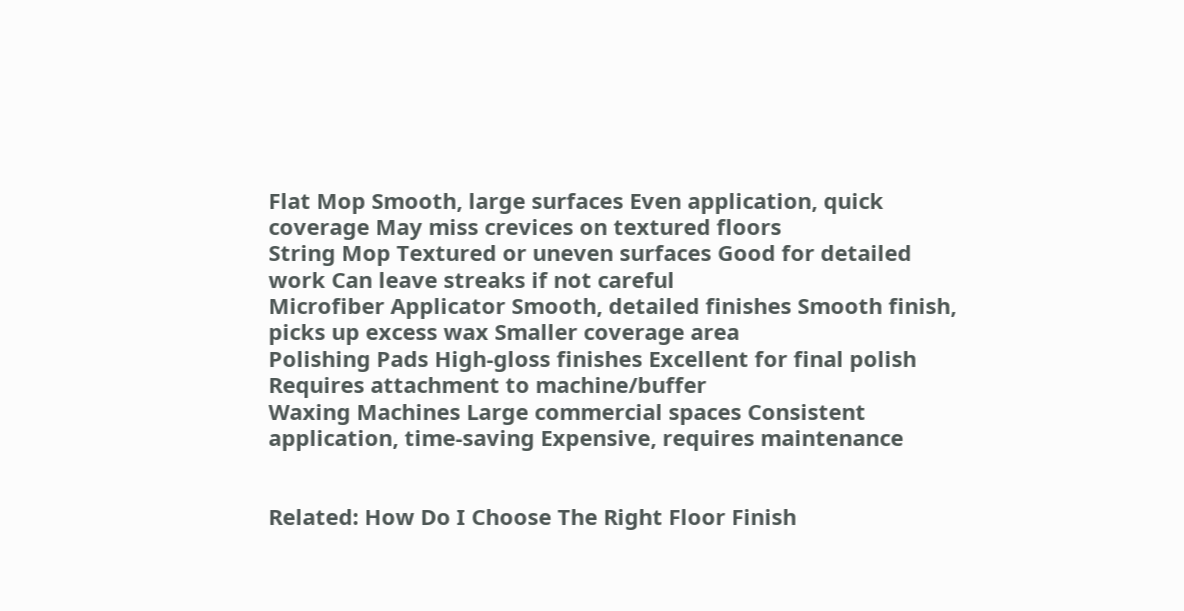Flat Mop Smooth, large surfaces Even application, quick coverage May miss crevices on textured floors
String Mop Textured or uneven surfaces Good for detailed work Can leave streaks if not careful
Microfiber Applicator Smooth, detailed finishes Smooth finish, picks up excess wax Smaller coverage area
Polishing Pads High-gloss finishes Excellent for final polish Requires attachment to machine/buffer
Waxing Machines Large commercial spaces Consistent application, time-saving Expensive, requires maintenance


Related: How Do I Choose The Right Floor Finish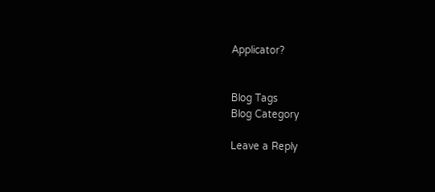Applicator?


Blog Tags
Blog Category

Leave a Reply